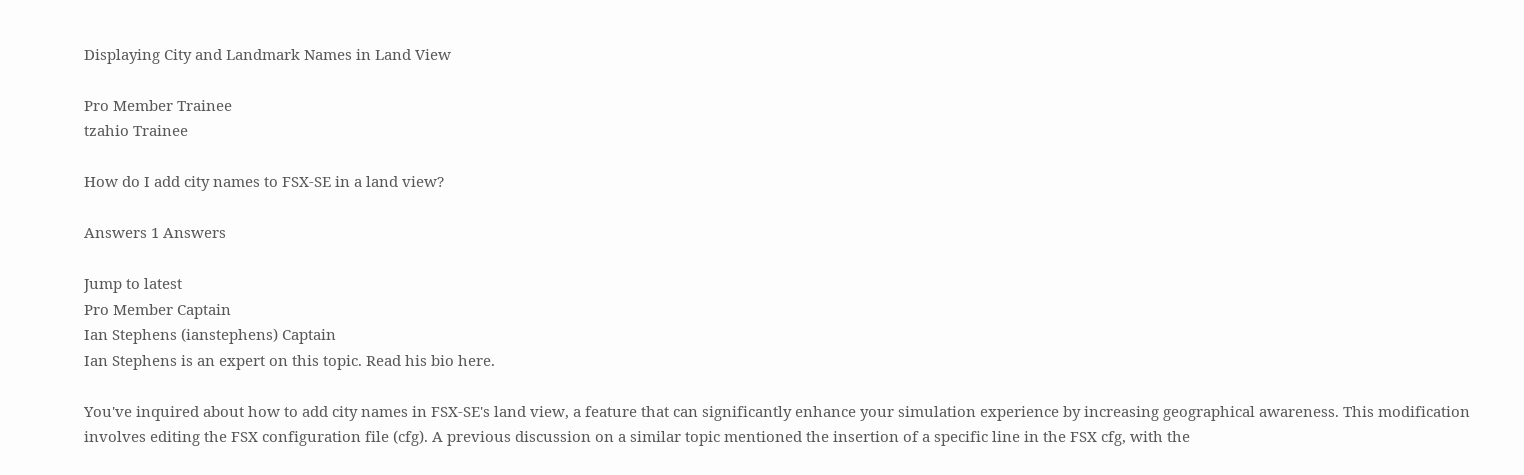Displaying City and Landmark Names in Land View

Pro Member Trainee
tzahio Trainee

How do I add city names to FSX-SE in a land view?

Answers 1 Answers

Jump to latest
Pro Member Captain
Ian Stephens (ianstephens) Captain
Ian Stephens is an expert on this topic. Read his bio here.

You've inquired about how to add city names in FSX-SE's land view, a feature that can significantly enhance your simulation experience by increasing geographical awareness. This modification involves editing the FSX configuration file (cfg). A previous discussion on a similar topic mentioned the insertion of a specific line in the FSX cfg, with the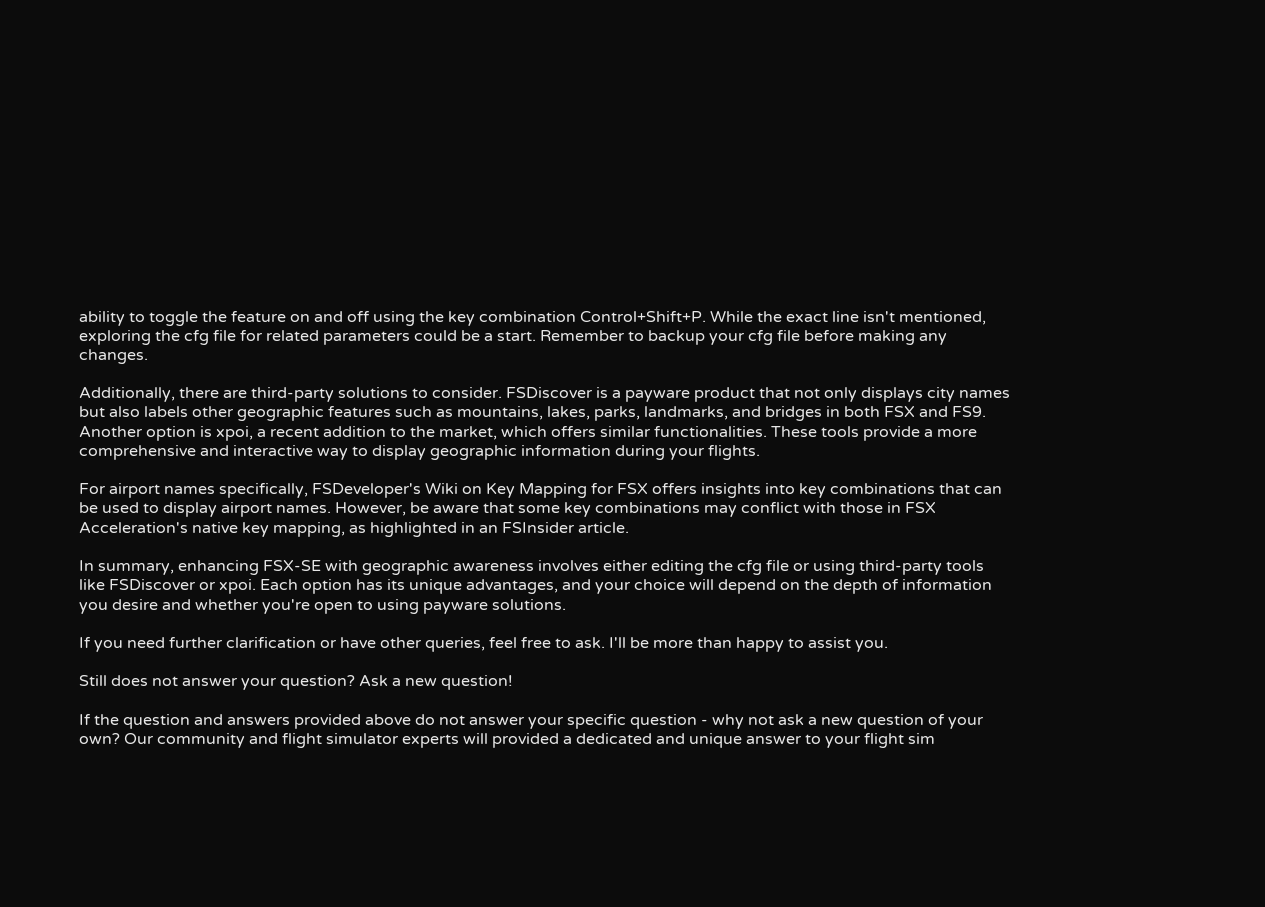ability to toggle the feature on and off using the key combination Control+Shift+P. While the exact line isn't mentioned, exploring the cfg file for related parameters could be a start. Remember to backup your cfg file before making any changes.

Additionally, there are third-party solutions to consider. FSDiscover is a payware product that not only displays city names but also labels other geographic features such as mountains, lakes, parks, landmarks, and bridges in both FSX and FS9. Another option is xpoi, a recent addition to the market, which offers similar functionalities. These tools provide a more comprehensive and interactive way to display geographic information during your flights.

For airport names specifically, FSDeveloper's Wiki on Key Mapping for FSX offers insights into key combinations that can be used to display airport names. However, be aware that some key combinations may conflict with those in FSX Acceleration's native key mapping, as highlighted in an FSInsider article.

In summary, enhancing FSX-SE with geographic awareness involves either editing the cfg file or using third-party tools like FSDiscover or xpoi. Each option has its unique advantages, and your choice will depend on the depth of information you desire and whether you're open to using payware solutions.

If you need further clarification or have other queries, feel free to ask. I'll be more than happy to assist you.

Still does not answer your question? Ask a new question!

If the question and answers provided above do not answer your specific question - why not ask a new question of your own? Our community and flight simulator experts will provided a dedicated and unique answer to your flight sim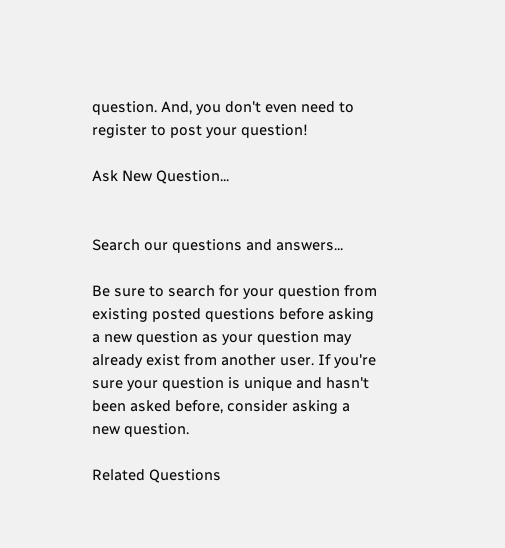question. And, you don't even need to register to post your question!

Ask New Question...


Search our questions and answers...

Be sure to search for your question from existing posted questions before asking a new question as your question may already exist from another user. If you're sure your question is unique and hasn't been asked before, consider asking a new question.

Related Questions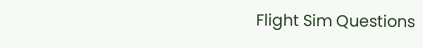Flight Sim Questions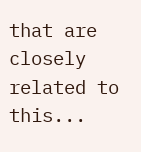that are closely related to this...